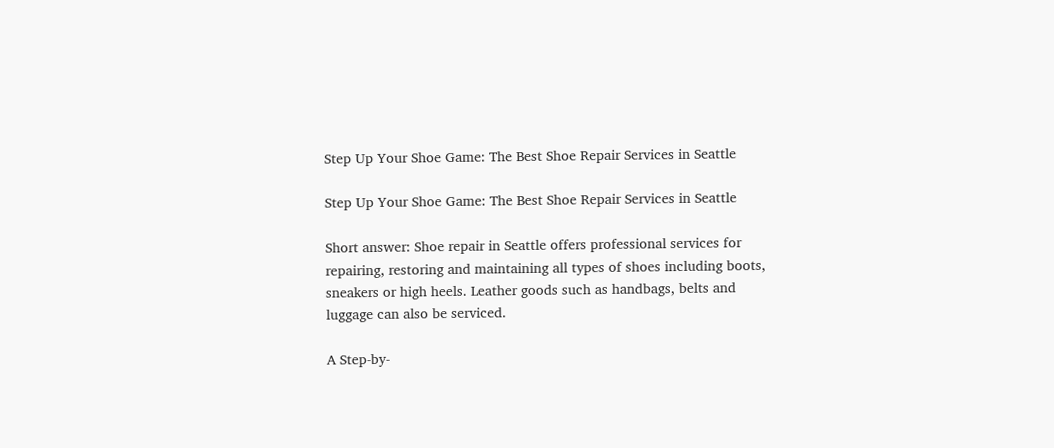Step Up Your Shoe Game: The Best Shoe Repair Services in Seattle

Step Up Your Shoe Game: The Best Shoe Repair Services in Seattle

Short answer: Shoe repair in Seattle offers professional services for repairing, restoring and maintaining all types of shoes including boots, sneakers or high heels. Leather goods such as handbags, belts and luggage can also be serviced.

A Step-by-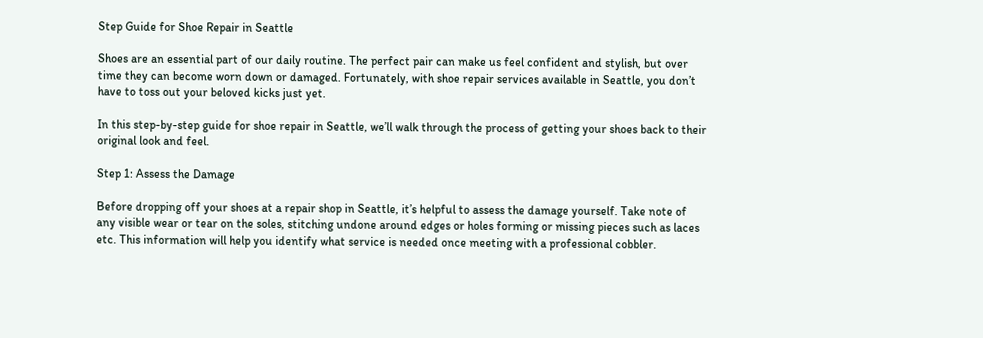Step Guide for Shoe Repair in Seattle

Shoes are an essential part of our daily routine. The perfect pair can make us feel confident and stylish, but over time they can become worn down or damaged. Fortunately, with shoe repair services available in Seattle, you don’t have to toss out your beloved kicks just yet.

In this step-by-step guide for shoe repair in Seattle, we’ll walk through the process of getting your shoes back to their original look and feel.

Step 1: Assess the Damage

Before dropping off your shoes at a repair shop in Seattle, it’s helpful to assess the damage yourself. Take note of any visible wear or tear on the soles, stitching undone around edges or holes forming or missing pieces such as laces etc. This information will help you identify what service is needed once meeting with a professional cobbler.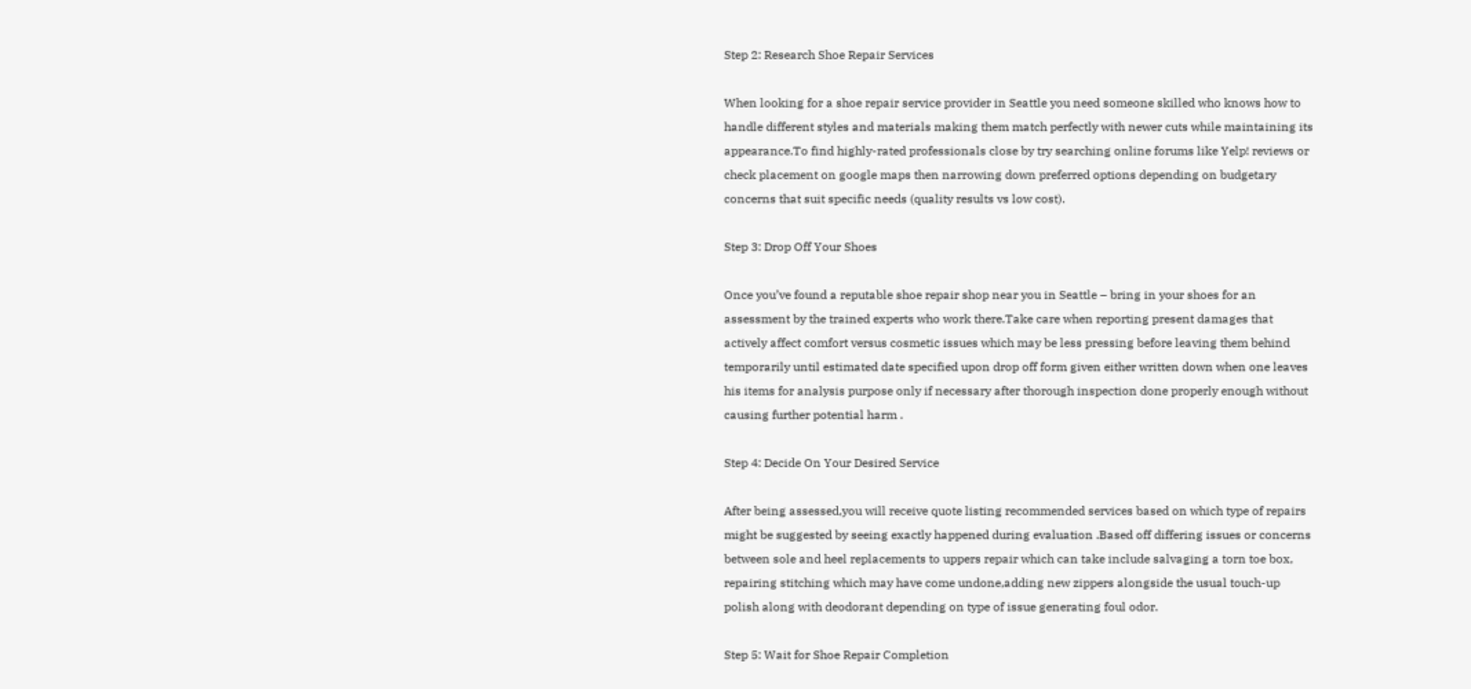Step 2: Research Shoe Repair Services

When looking for a shoe repair service provider in Seattle you need someone skilled who knows how to handle different styles and materials making them match perfectly with newer cuts while maintaining its appearance.To find highly-rated professionals close by try searching online forums like Yelp! reviews or check placement on google maps then narrowing down preferred options depending on budgetary concerns that suit specific needs (quality results vs low cost).

Step 3: Drop Off Your Shoes

Once you’ve found a reputable shoe repair shop near you in Seattle – bring in your shoes for an assessment by the trained experts who work there.Take care when reporting present damages that actively affect comfort versus cosmetic issues which may be less pressing before leaving them behind temporarily until estimated date specified upon drop off form given either written down when one leaves his items for analysis purpose only if necessary after thorough inspection done properly enough without causing further potential harm .

Step 4: Decide On Your Desired Service

After being assessed,you will receive quote listing recommended services based on which type of repairs might be suggested by seeing exactly happened during evaluation .Based off differing issues or concerns between sole and heel replacements to uppers repair which can take include salvaging a torn toe box, repairing stitching which may have come undone,adding new zippers alongside the usual touch-up polish along with deodorant depending on type of issue generating foul odor.

Step 5: Wait for Shoe Repair Completion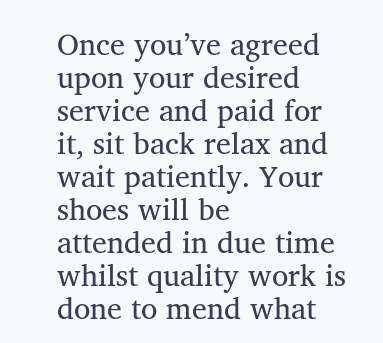Once you’ve agreed upon your desired service and paid for it, sit back relax and wait patiently. Your shoes will be attended in due time whilst quality work is done to mend what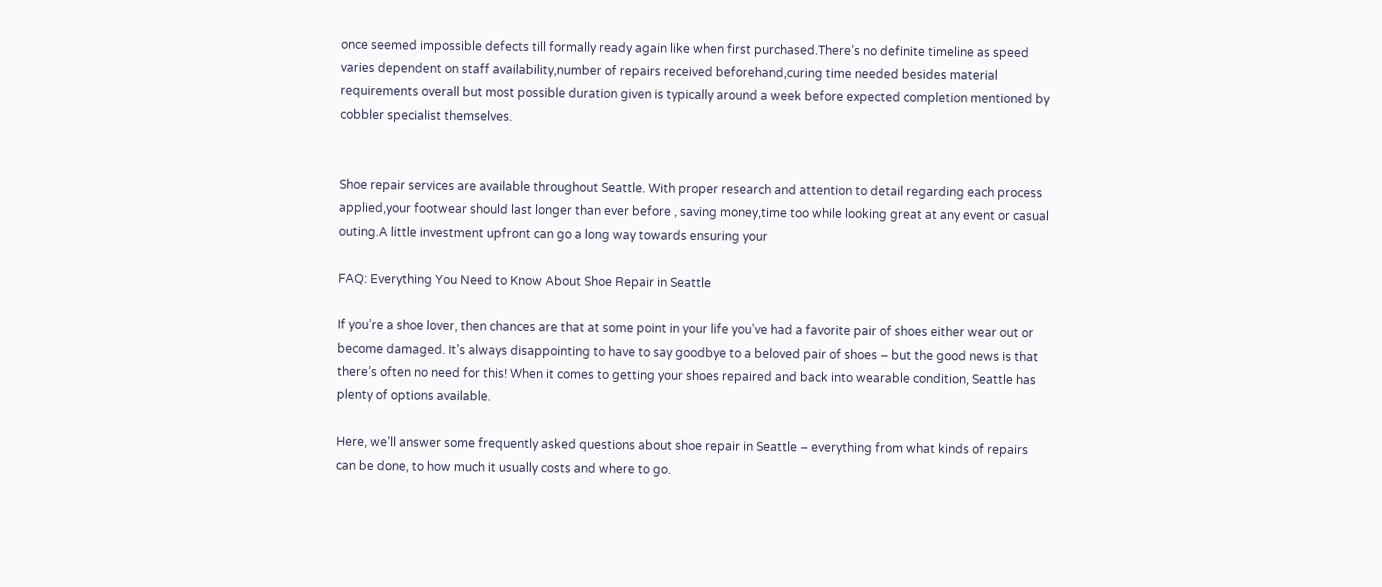once seemed impossible defects till formally ready again like when first purchased.There’s no definite timeline as speed varies dependent on staff availability,number of repairs received beforehand,curing time needed besides material requirements overall but most possible duration given is typically around a week before expected completion mentioned by cobbler specialist themselves.


Shoe repair services are available throughout Seattle. With proper research and attention to detail regarding each process applied,your footwear should last longer than ever before , saving money,time too while looking great at any event or casual outing.A little investment upfront can go a long way towards ensuring your

FAQ: Everything You Need to Know About Shoe Repair in Seattle

If you’re a shoe lover, then chances are that at some point in your life you’ve had a favorite pair of shoes either wear out or become damaged. It’s always disappointing to have to say goodbye to a beloved pair of shoes – but the good news is that there’s often no need for this! When it comes to getting your shoes repaired and back into wearable condition, Seattle has plenty of options available.

Here, we’ll answer some frequently asked questions about shoe repair in Seattle – everything from what kinds of repairs can be done, to how much it usually costs and where to go.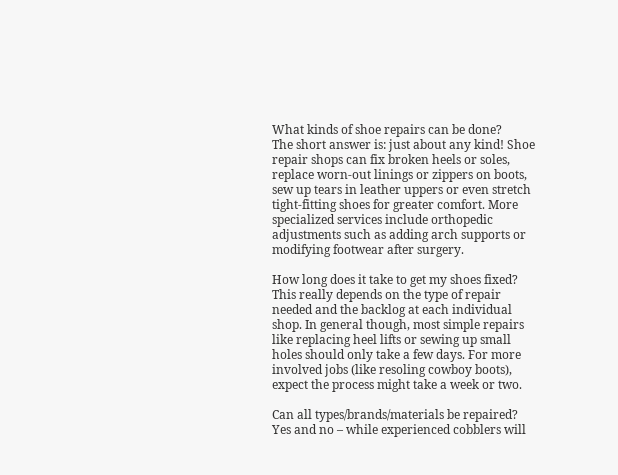What kinds of shoe repairs can be done?
The short answer is: just about any kind! Shoe repair shops can fix broken heels or soles, replace worn-out linings or zippers on boots, sew up tears in leather uppers or even stretch tight-fitting shoes for greater comfort. More specialized services include orthopedic adjustments such as adding arch supports or modifying footwear after surgery.

How long does it take to get my shoes fixed?
This really depends on the type of repair needed and the backlog at each individual shop. In general though, most simple repairs like replacing heel lifts or sewing up small holes should only take a few days. For more involved jobs (like resoling cowboy boots), expect the process might take a week or two.

Can all types/brands/materials be repaired?
Yes and no – while experienced cobblers will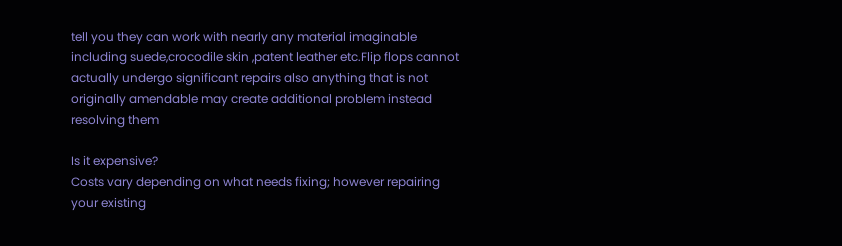tell you they can work with nearly any material imaginable including suede,crocodile skin ,patent leather etc.Flip flops cannot actually undergo significant repairs also anything that is not originally amendable may create additional problem instead resolving them

Is it expensive?
Costs vary depending on what needs fixing; however repairing your existing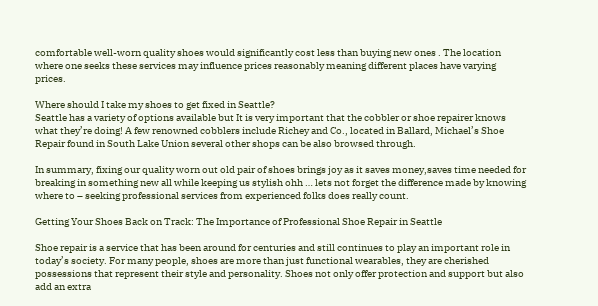comfortable well-worn quality shoes would significantly cost less than buying new ones . The location where one seeks these services may influence prices reasonably meaning different places have varying prices.

Where should I take my shoes to get fixed in Seattle?
Seattle has a variety of options available but It is very important that the cobbler or shoe repairer knows what they’re doing! A few renowned cobblers include Richey and Co., located in Ballard, Michael’s Shoe Repair found in South Lake Union several other shops can be also browsed through.

In summary, fixing our quality worn out old pair of shoes brings joy as it saves money,saves time needed for breaking in something new all while keeping us stylish ohh … lets not forget the difference made by knowing where to – seeking professional services from experienced folks does really count.

Getting Your Shoes Back on Track: The Importance of Professional Shoe Repair in Seattle

Shoe repair is a service that has been around for centuries and still continues to play an important role in today’s society. For many people, shoes are more than just functional wearables, they are cherished possessions that represent their style and personality. Shoes not only offer protection and support but also add an extra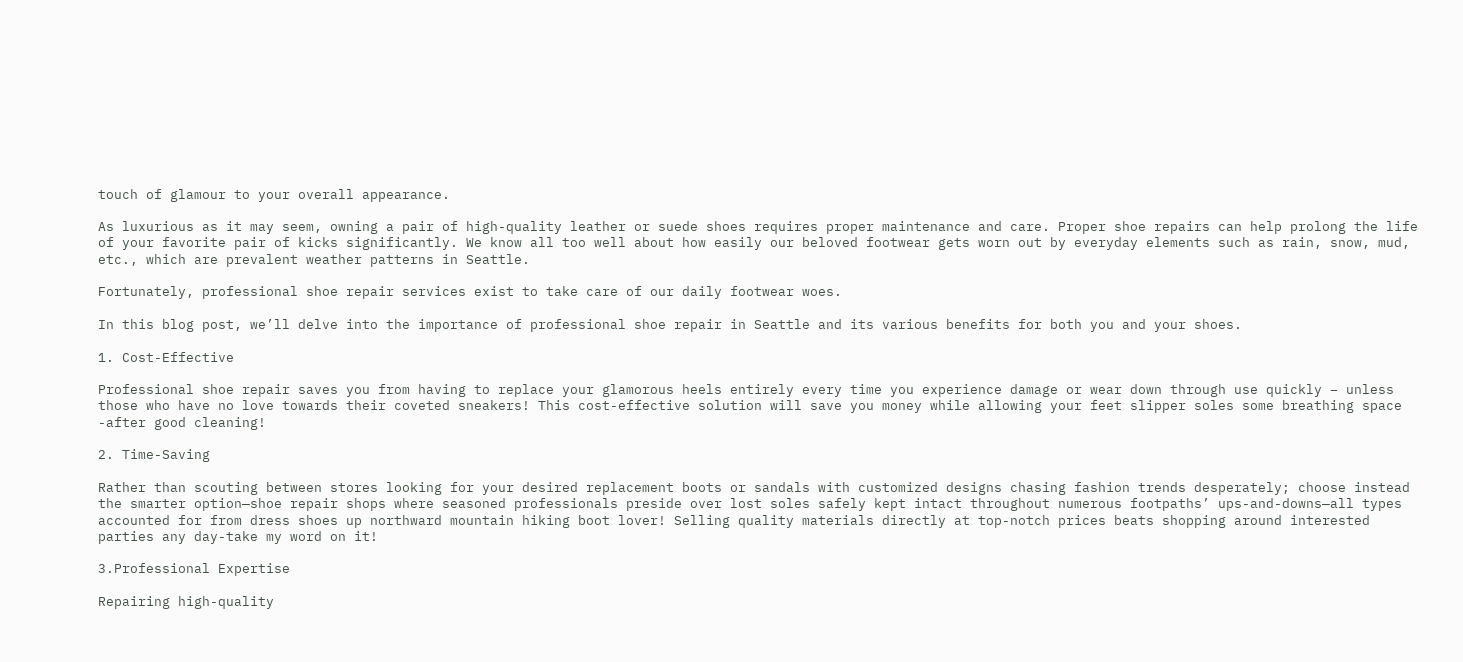touch of glamour to your overall appearance.

As luxurious as it may seem, owning a pair of high-quality leather or suede shoes requires proper maintenance and care. Proper shoe repairs can help prolong the life of your favorite pair of kicks significantly. We know all too well about how easily our beloved footwear gets worn out by everyday elements such as rain, snow, mud, etc., which are prevalent weather patterns in Seattle.

Fortunately, professional shoe repair services exist to take care of our daily footwear woes.

In this blog post, we’ll delve into the importance of professional shoe repair in Seattle and its various benefits for both you and your shoes.

1. Cost-Effective

Professional shoe repair saves you from having to replace your glamorous heels entirely every time you experience damage or wear down through use quickly – unless those who have no love towards their coveted sneakers! This cost-effective solution will save you money while allowing your feet slipper soles some breathing space -after good cleaning!

2. Time-Saving

Rather than scouting between stores looking for your desired replacement boots or sandals with customized designs chasing fashion trends desperately; choose instead the smarter option—shoe repair shops where seasoned professionals preside over lost soles safely kept intact throughout numerous footpaths’ ups-and-downs—all types accounted for from dress shoes up northward mountain hiking boot lover! Selling quality materials directly at top-notch prices beats shopping around interested parties any day-take my word on it!

3.Professional Expertise

Repairing high-quality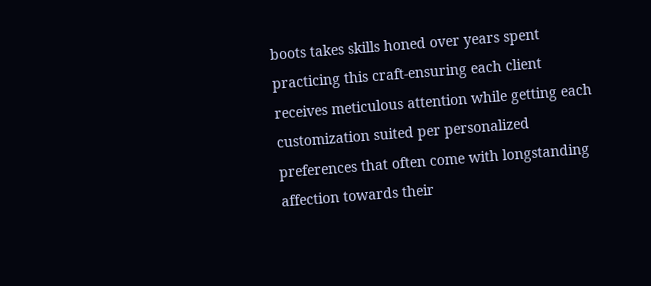boots takes skills honed over years spent practicing this craft-ensuring each client receives meticulous attention while getting each customization suited per personalized preferences that often come with longstanding affection towards their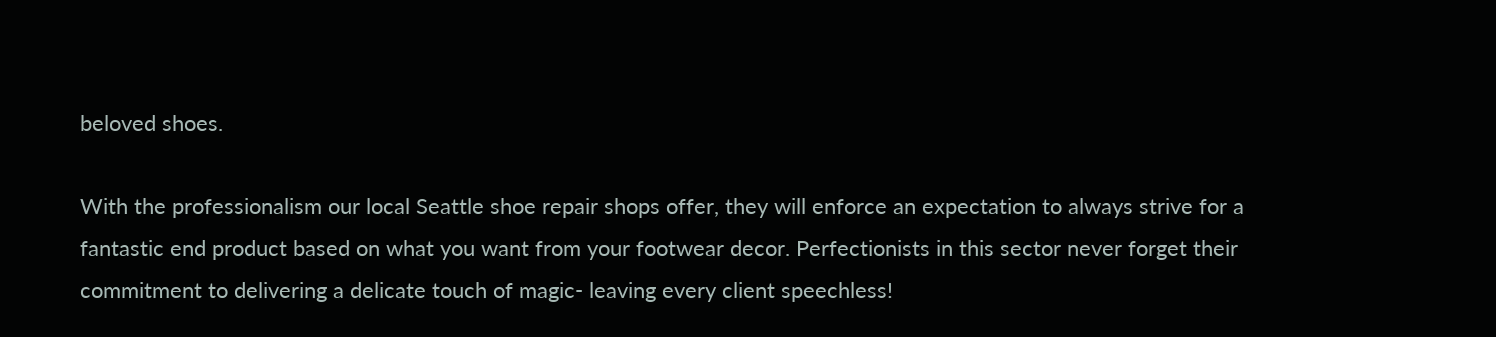beloved shoes.

With the professionalism our local Seattle shoe repair shops offer, they will enforce an expectation to always strive for a fantastic end product based on what you want from your footwear decor. Perfectionists in this sector never forget their commitment to delivering a delicate touch of magic- leaving every client speechless!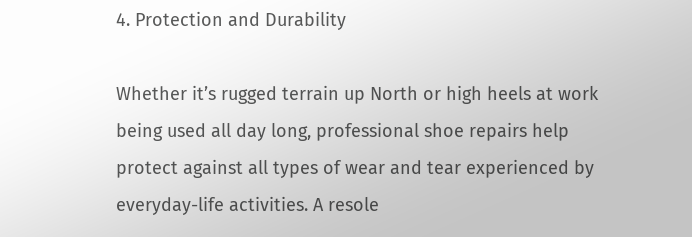4. Protection and Durability

Whether it’s rugged terrain up North or high heels at work being used all day long, professional shoe repairs help protect against all types of wear and tear experienced by everyday-life activities. A resole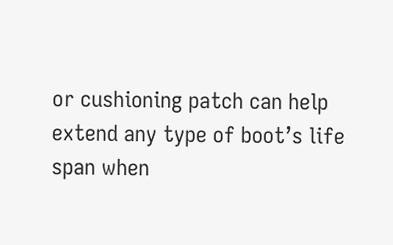or cushioning patch can help extend any type of boot’s life span when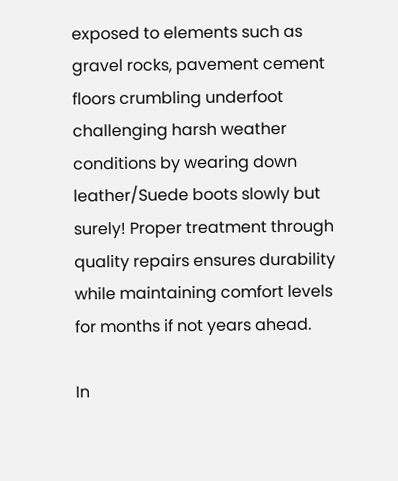exposed to elements such as gravel rocks, pavement cement floors crumbling underfoot challenging harsh weather conditions by wearing down leather/Suede boots slowly but surely! Proper treatment through quality repairs ensures durability while maintaining comfort levels for months if not years ahead.

In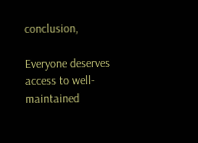conclusion,

Everyone deserves access to well-maintained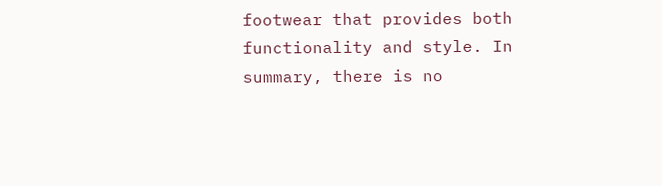footwear that provides both functionality and style. In summary, there is no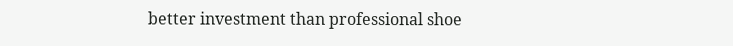better investment than professional shoe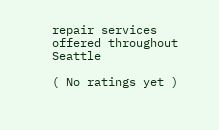repair services offered throughout Seattle

( No ratings yet )